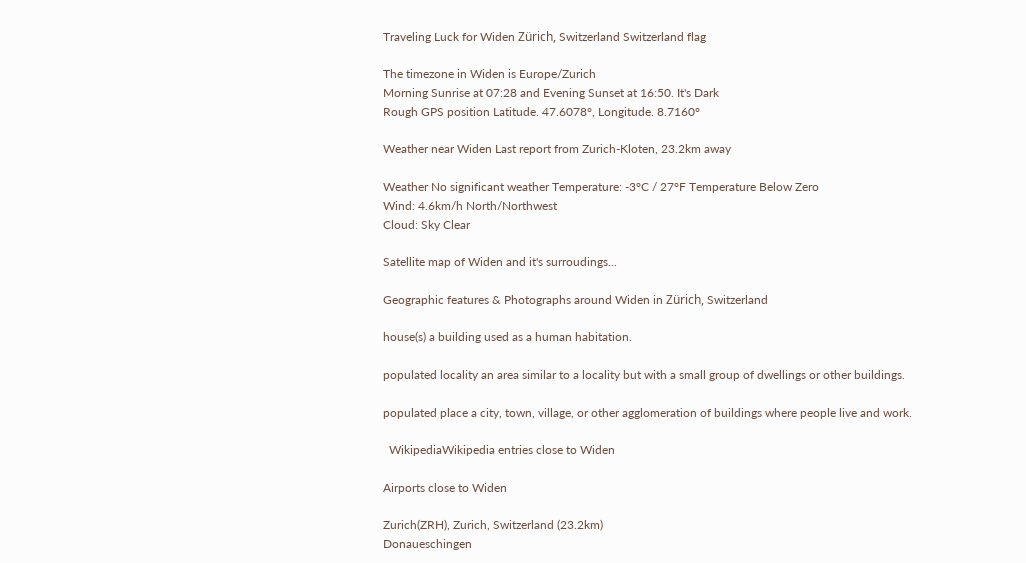Traveling Luck for Widen Zürich, Switzerland Switzerland flag

The timezone in Widen is Europe/Zurich
Morning Sunrise at 07:28 and Evening Sunset at 16:50. It's Dark
Rough GPS position Latitude. 47.6078°, Longitude. 8.7160°

Weather near Widen Last report from Zurich-Kloten, 23.2km away

Weather No significant weather Temperature: -3°C / 27°F Temperature Below Zero
Wind: 4.6km/h North/Northwest
Cloud: Sky Clear

Satellite map of Widen and it's surroudings...

Geographic features & Photographs around Widen in Zürich, Switzerland

house(s) a building used as a human habitation.

populated locality an area similar to a locality but with a small group of dwellings or other buildings.

populated place a city, town, village, or other agglomeration of buildings where people live and work.

  WikipediaWikipedia entries close to Widen

Airports close to Widen

Zurich(ZRH), Zurich, Switzerland (23.2km)
Donaueschingen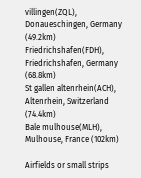villingen(ZQL), Donaueschingen, Germany (49.2km)
Friedrichshafen(FDH), Friedrichshafen, Germany (68.8km)
St gallen altenrhein(ACH), Altenrhein, Switzerland (74.4km)
Bale mulhouse(MLH), Mulhouse, France (102km)

Airfields or small strips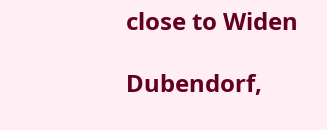close to Widen

Dubendorf,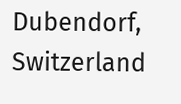Dubendorf, Switzerland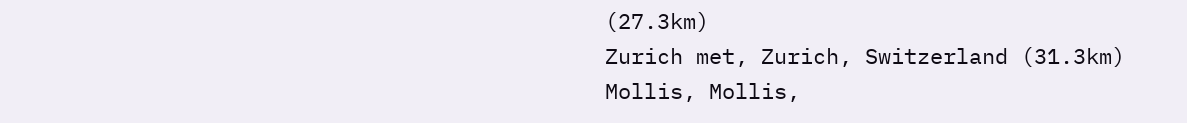(27.3km)
Zurich met, Zurich, Switzerland (31.3km)
Mollis, Mollis,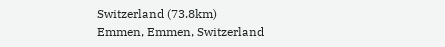Switzerland (73.8km)
Emmen, Emmen, Switzerland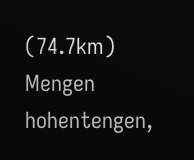(74.7km)
Mengen hohentengen,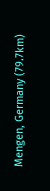Mengen, Germany (79.7km)